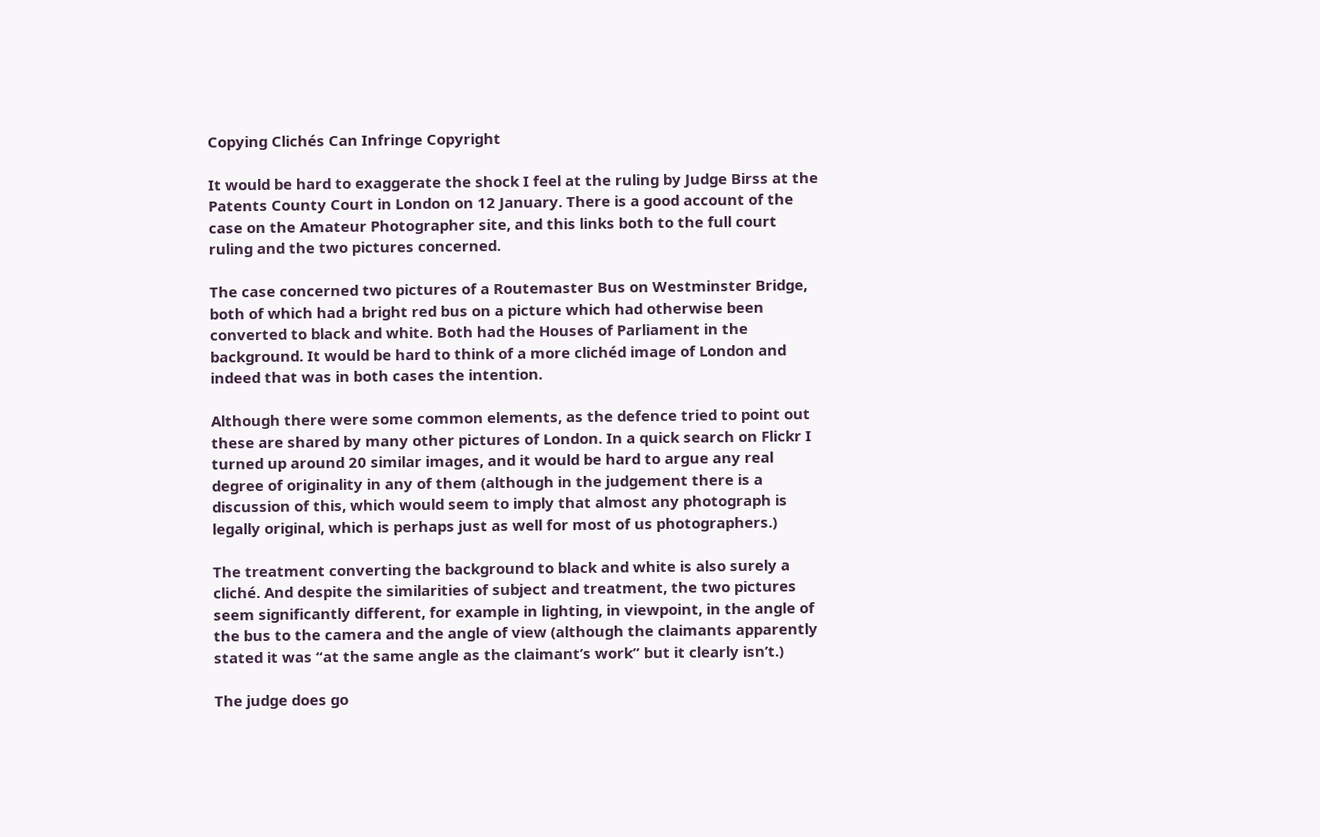Copying Clichés Can Infringe Copyright

It would be hard to exaggerate the shock I feel at the ruling by Judge Birss at the Patents County Court in London on 12 January. There is a good account of the case on the Amateur Photographer site, and this links both to the full court ruling and the two pictures concerned.

The case concerned two pictures of a Routemaster Bus on Westminster Bridge, both of which had a bright red bus on a picture which had otherwise been converted to black and white. Both had the Houses of Parliament in the background. It would be hard to think of a more clichéd image of London and indeed that was in both cases the intention.

Although there were some common elements, as the defence tried to point out these are shared by many other pictures of London. In a quick search on Flickr I turned up around 20 similar images, and it would be hard to argue any real degree of originality in any of them (although in the judgement there is a discussion of this, which would seem to imply that almost any photograph is legally original, which is perhaps just as well for most of us photographers.)

The treatment converting the background to black and white is also surely a cliché. And despite the similarities of subject and treatment, the two pictures seem significantly different, for example in lighting, in viewpoint, in the angle of the bus to the camera and the angle of view (although the claimants apparently stated it was “at the same angle as the claimant’s work” but it clearly isn’t.)

The judge does go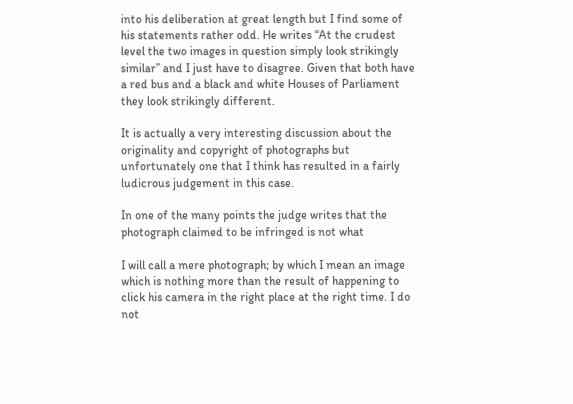into his deliberation at great length but I find some of his statements rather odd. He writes “At the crudest level the two images in question simply look strikingly similar” and I just have to disagree. Given that both have a red bus and a black and white Houses of Parliament they look strikingly different.

It is actually a very interesting discussion about the originality and copyright of photographs but unfortunately one that I think has resulted in a fairly ludicrous judgement in this case.

In one of the many points the judge writes that the photograph claimed to be infringed is not what

I will call a mere photograph; by which I mean an image which is nothing more than the result of happening to click his camera in the right place at the right time. I do not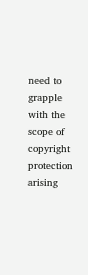need to grapple with the scope of copyright protection arising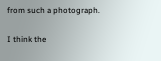from such a photograph.

I think the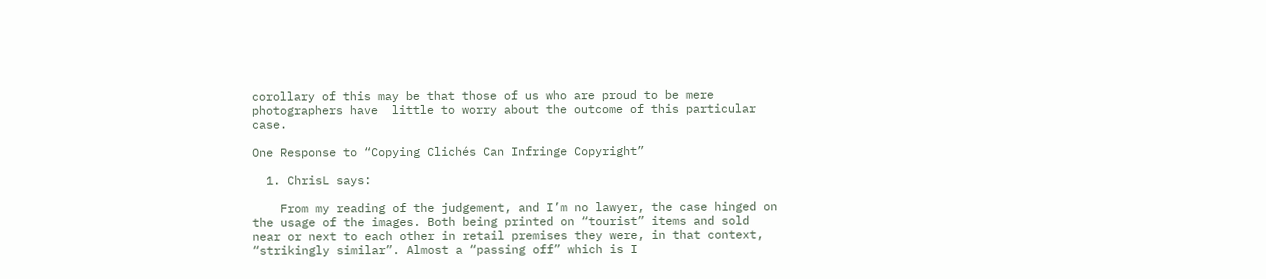corollary of this may be that those of us who are proud to be mere photographers have  little to worry about the outcome of this particular case.

One Response to “Copying Clichés Can Infringe Copyright”

  1. ChrisL says:

    From my reading of the judgement, and I’m no lawyer, the case hinged on the usage of the images. Both being printed on “tourist” items and sold near or next to each other in retail premises they were, in that context, “strikingly similar”. Almost a “passing off” which is I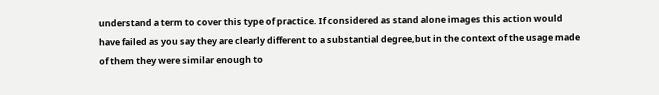understand a term to cover this type of practice. If considered as stand alone images this action would have failed as you say they are clearly different to a substantial degree,but in the context of the usage made of them they were similar enough to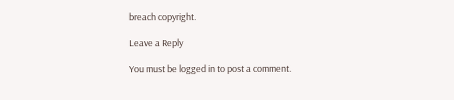breach copyright.

Leave a Reply

You must be logged in to post a comment.